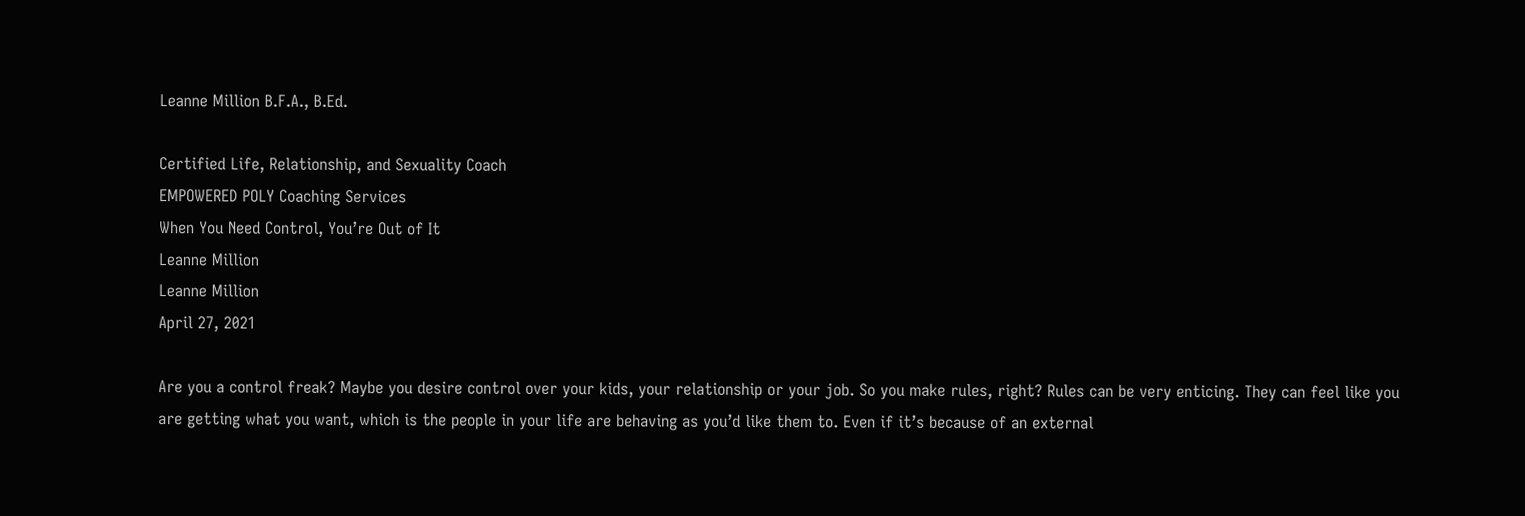Leanne Million B.F.A., B.Ed.

Certified Life, Relationship, and Sexuality Coach
EMPOWERED POLY Coaching Services
When You Need Control, You’re Out of It
Leanne Million
Leanne Million
April 27, 2021

Are you a control freak? Maybe you desire control over your kids, your relationship or your job. So you make rules, right? Rules can be very enticing. They can feel like you are getting what you want, which is the people in your life are behaving as you’d like them to. Even if it’s because of an external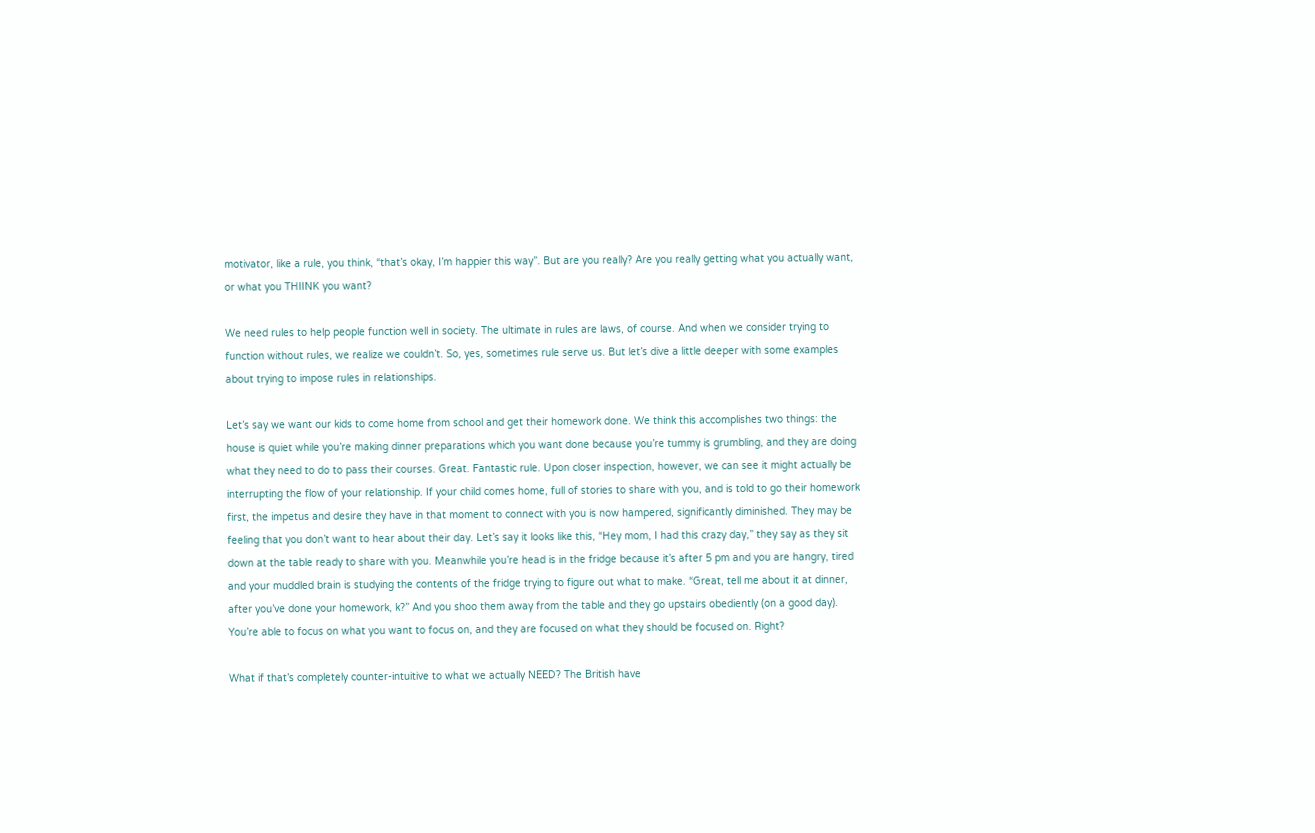motivator, like a rule, you think, “that’s okay, I’m happier this way”. But are you really? Are you really getting what you actually want, or what you THIINK you want?

We need rules to help people function well in society. The ultimate in rules are laws, of course. And when we consider trying to function without rules, we realize we couldn’t. So, yes, sometimes rule serve us. But let’s dive a little deeper with some examples about trying to impose rules in relationships.

Let’s say we want our kids to come home from school and get their homework done. We think this accomplishes two things: the house is quiet while you’re making dinner preparations which you want done because you’re tummy is grumbling, and they are doing what they need to do to pass their courses. Great. Fantastic rule. Upon closer inspection, however, we can see it might actually be interrupting the flow of your relationship. If your child comes home, full of stories to share with you, and is told to go their homework first, the impetus and desire they have in that moment to connect with you is now hampered, significantly diminished. They may be feeling that you don’t want to hear about their day. Let’s say it looks like this, “Hey mom, I had this crazy day,” they say as they sit down at the table ready to share with you. Meanwhile you’re head is in the fridge because it’s after 5 pm and you are hangry, tired and your muddled brain is studying the contents of the fridge trying to figure out what to make. “Great, tell me about it at dinner, after you’ve done your homework, k?” And you shoo them away from the table and they go upstairs obediently (on a good day). You’re able to focus on what you want to focus on, and they are focused on what they should be focused on. Right?

What if that’s completely counter-intuitive to what we actually NEED? The British have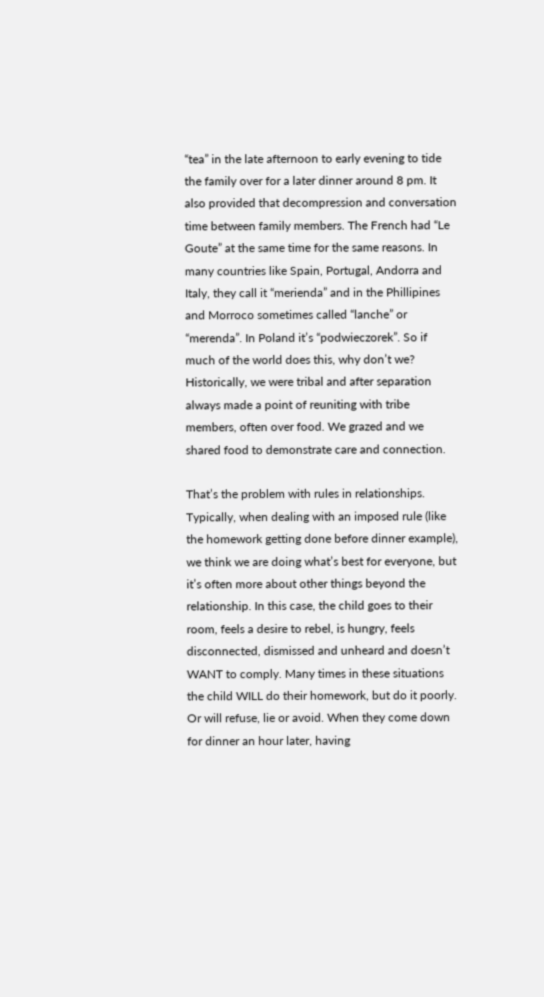“tea” in the late afternoon to early evening to tide the family over for a later dinner around 8 pm. It also provided that decompression and conversation time between family members. The French had “Le Goute” at the same time for the same reasons. In many countries like Spain, Portugal, Andorra and Italy, they call it “merienda” and in the Phillipines and Morroco sometimes called “lanche” or “merenda”. In Poland it’s “podwieczorek”. So if much of the world does this, why don’t we? Historically, we were tribal and after separation always made a point of reuniting with tribe members, often over food. We grazed and we shared food to demonstrate care and connection.

That’s the problem with rules in relationships. Typically, when dealing with an imposed rule (like the homework getting done before dinner example), we think we are doing what’s best for everyone, but it’s often more about other things beyond the relationship. In this case, the child goes to their room, feels a desire to rebel, is hungry, feels disconnected, dismissed and unheard and doesn’t WANT to comply. Many times in these situations the child WILL do their homework, but do it poorly. Or will refuse, lie or avoid. When they come down for dinner an hour later, having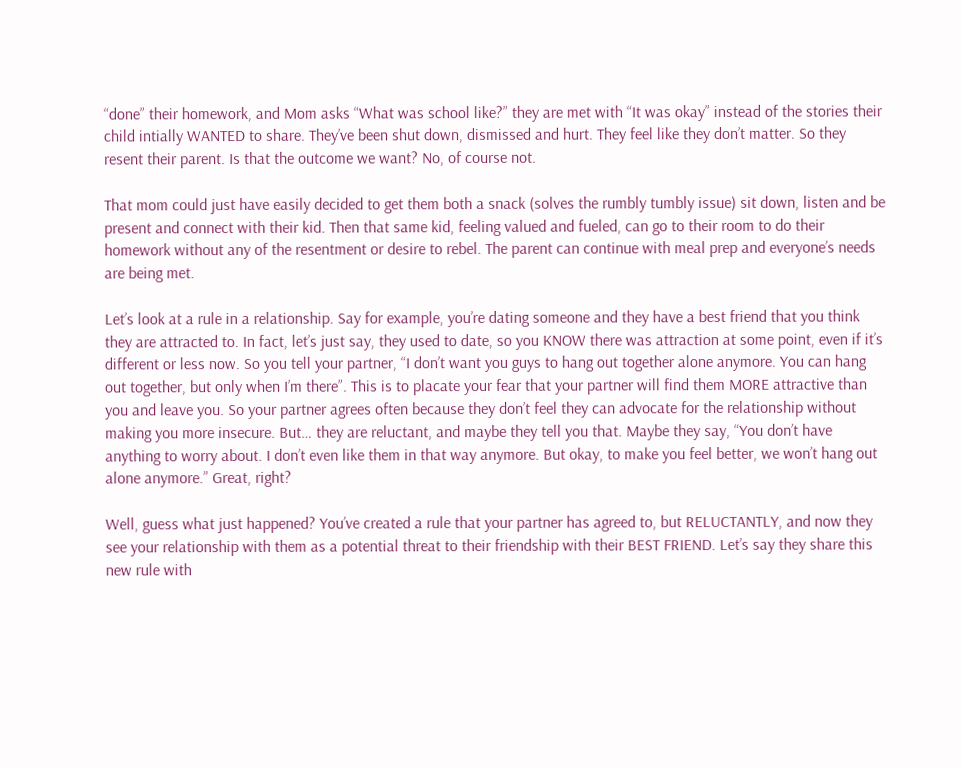“done” their homework, and Mom asks “What was school like?” they are met with “It was okay” instead of the stories their child intially WANTED to share. They’ve been shut down, dismissed and hurt. They feel like they don’t matter. So they resent their parent. Is that the outcome we want? No, of course not.

That mom could just have easily decided to get them both a snack (solves the rumbly tumbly issue) sit down, listen and be present and connect with their kid. Then that same kid, feeling valued and fueled, can go to their room to do their homework without any of the resentment or desire to rebel. The parent can continue with meal prep and everyone’s needs are being met.

Let’s look at a rule in a relationship. Say for example, you’re dating someone and they have a best friend that you think they are attracted to. In fact, let’s just say, they used to date, so you KNOW there was attraction at some point, even if it’s different or less now. So you tell your partner, “I don’t want you guys to hang out together alone anymore. You can hang out together, but only when I’m there”. This is to placate your fear that your partner will find them MORE attractive than you and leave you. So your partner agrees often because they don’t feel they can advocate for the relationship without making you more insecure. But… they are reluctant, and maybe they tell you that. Maybe they say, “You don’t have anything to worry about. I don’t even like them in that way anymore. But okay, to make you feel better, we won’t hang out alone anymore.” Great, right?

Well, guess what just happened? You’ve created a rule that your partner has agreed to, but RELUCTANTLY, and now they see your relationship with them as a potential threat to their friendship with their BEST FRIEND. Let’s say they share this new rule with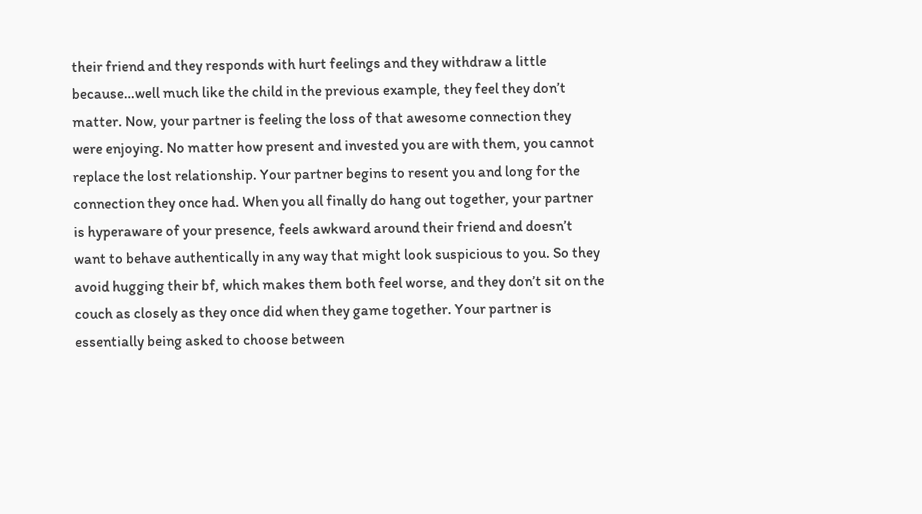their friend and they responds with hurt feelings and they withdraw a little because…well much like the child in the previous example, they feel they don’t matter. Now, your partner is feeling the loss of that awesome connection they were enjoying. No matter how present and invested you are with them, you cannot replace the lost relationship. Your partner begins to resent you and long for the connection they once had. When you all finally do hang out together, your partner is hyperaware of your presence, feels awkward around their friend and doesn’t want to behave authentically in any way that might look suspicious to you. So they avoid hugging their bf, which makes them both feel worse, and they don’t sit on the couch as closely as they once did when they game together. Your partner is essentially being asked to choose between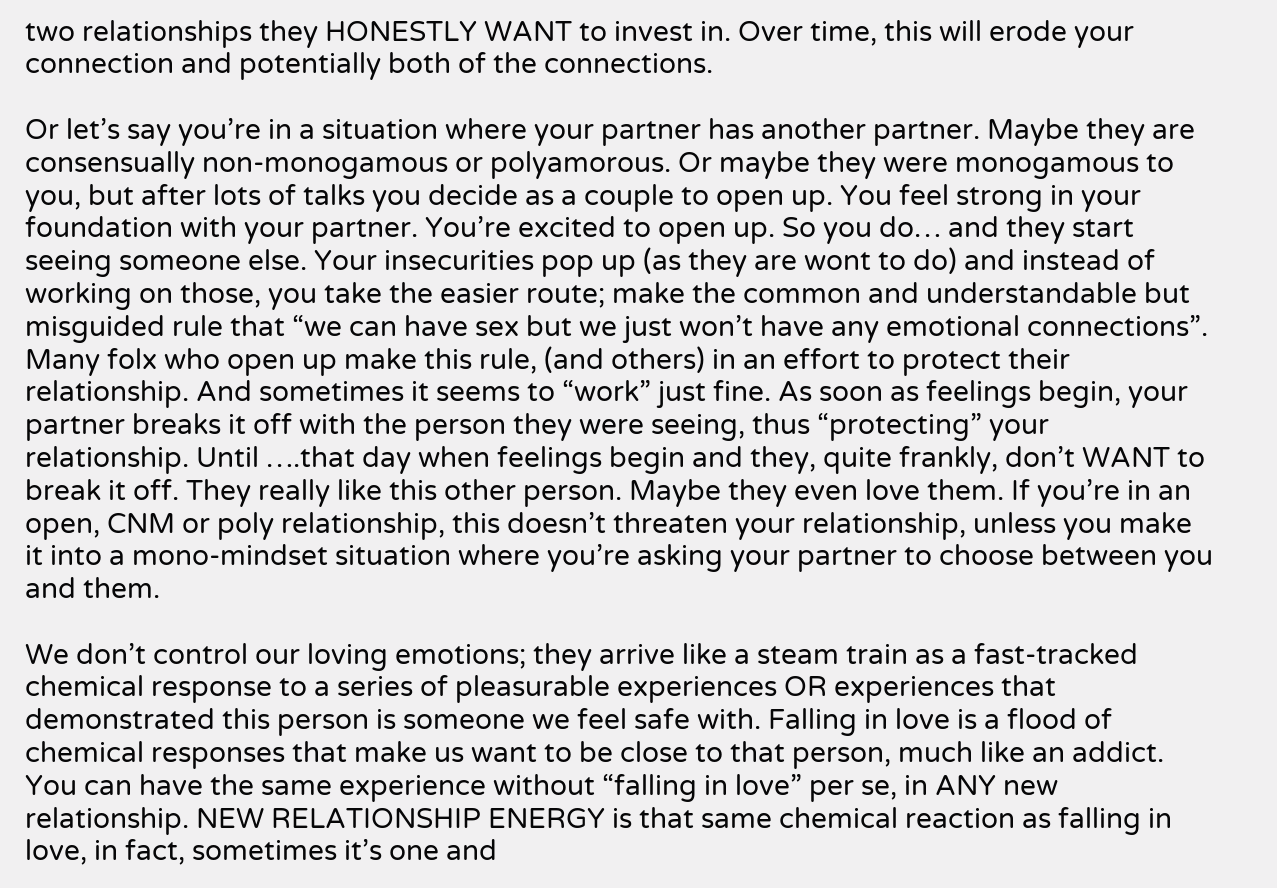two relationships they HONESTLY WANT to invest in. Over time, this will erode your connection and potentially both of the connections.

Or let’s say you’re in a situation where your partner has another partner. Maybe they are consensually non-monogamous or polyamorous. Or maybe they were monogamous to you, but after lots of talks you decide as a couple to open up. You feel strong in your foundation with your partner. You’re excited to open up. So you do… and they start seeing someone else. Your insecurities pop up (as they are wont to do) and instead of working on those, you take the easier route; make the common and understandable but misguided rule that “we can have sex but we just won’t have any emotional connections”. Many folx who open up make this rule, (and others) in an effort to protect their relationship. And sometimes it seems to “work” just fine. As soon as feelings begin, your partner breaks it off with the person they were seeing, thus “protecting” your relationship. Until ….that day when feelings begin and they, quite frankly, don’t WANT to break it off. They really like this other person. Maybe they even love them. If you’re in an open, CNM or poly relationship, this doesn’t threaten your relationship, unless you make it into a mono-mindset situation where you’re asking your partner to choose between you and them.

We don’t control our loving emotions; they arrive like a steam train as a fast-tracked chemical response to a series of pleasurable experiences OR experiences that demonstrated this person is someone we feel safe with. Falling in love is a flood of chemical responses that make us want to be close to that person, much like an addict. You can have the same experience without “falling in love” per se, in ANY new relationship. NEW RELATIONSHIP ENERGY is that same chemical reaction as falling in love, in fact, sometimes it’s one and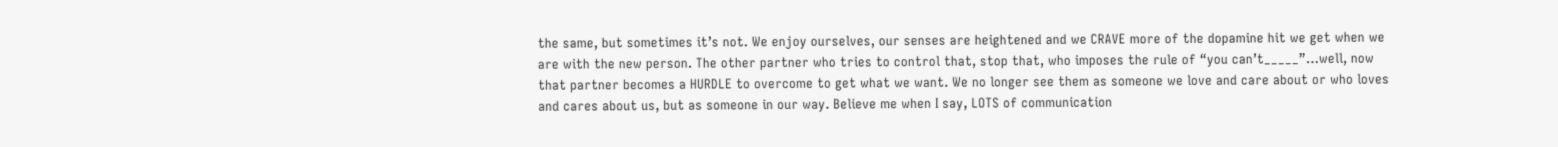the same, but sometimes it’s not. We enjoy ourselves, our senses are heightened and we CRAVE more of the dopamine hit we get when we are with the new person. The other partner who tries to control that, stop that, who imposes the rule of “you can’t_____”…well, now that partner becomes a HURDLE to overcome to get what we want. We no longer see them as someone we love and care about or who loves and cares about us, but as someone in our way. Believe me when I say, LOTS of communication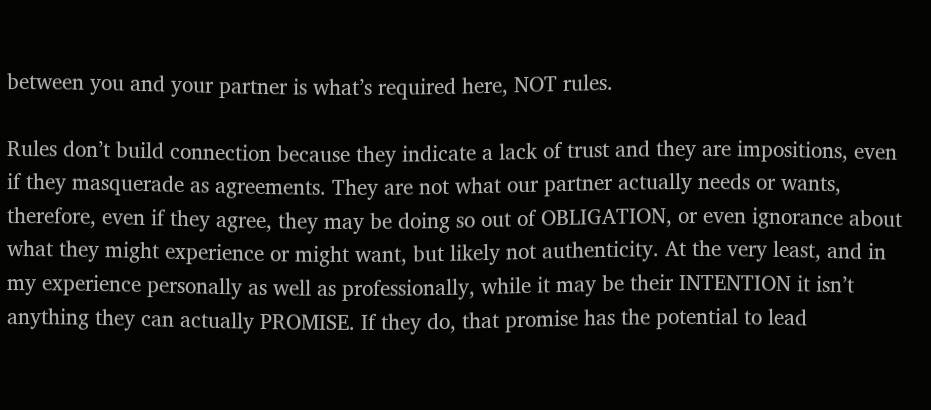between you and your partner is what’s required here, NOT rules.

Rules don’t build connection because they indicate a lack of trust and they are impositions, even if they masquerade as agreements. They are not what our partner actually needs or wants, therefore, even if they agree, they may be doing so out of OBLIGATION, or even ignorance about what they might experience or might want, but likely not authenticity. At the very least, and in my experience personally as well as professionally, while it may be their INTENTION it isn’t anything they can actually PROMISE. If they do, that promise has the potential to lead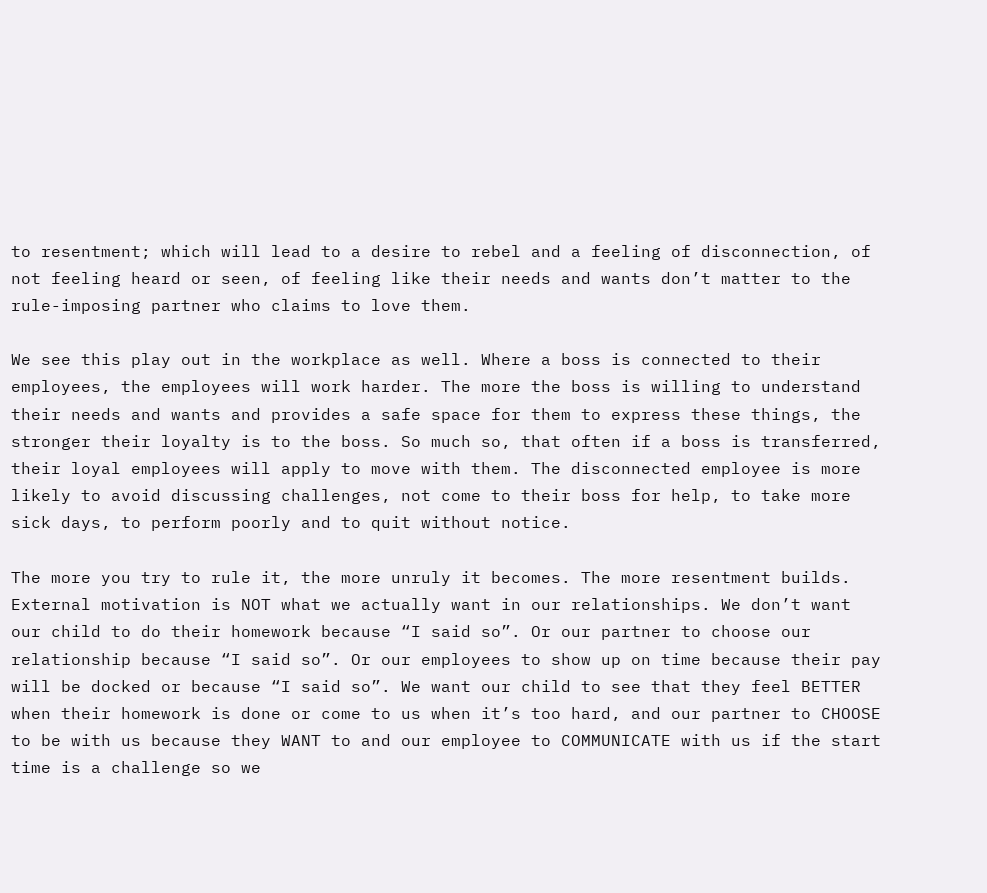to resentment; which will lead to a desire to rebel and a feeling of disconnection, of not feeling heard or seen, of feeling like their needs and wants don’t matter to the rule-imposing partner who claims to love them.

We see this play out in the workplace as well. Where a boss is connected to their employees, the employees will work harder. The more the boss is willing to understand their needs and wants and provides a safe space for them to express these things, the stronger their loyalty is to the boss. So much so, that often if a boss is transferred, their loyal employees will apply to move with them. The disconnected employee is more likely to avoid discussing challenges, not come to their boss for help, to take more sick days, to perform poorly and to quit without notice.

The more you try to rule it, the more unruly it becomes. The more resentment builds. External motivation is NOT what we actually want in our relationships. We don’t want our child to do their homework because “I said so”. Or our partner to choose our relationship because “I said so”. Or our employees to show up on time because their pay will be docked or because “I said so”. We want our child to see that they feel BETTER when their homework is done or come to us when it’s too hard, and our partner to CHOOSE to be with us because they WANT to and our employee to COMMUNICATE with us if the start time is a challenge so we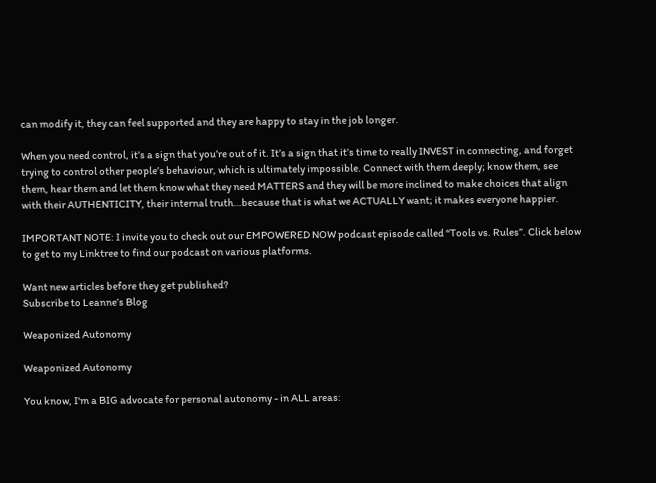can modify it, they can feel supported and they are happy to stay in the job longer.

When you need control, it’s a sign that you’re out of it. It’s a sign that it’s time to really INVEST in connecting, and forget trying to control other people’s behaviour, which is ultimately impossible. Connect with them deeply; know them, see them, hear them and let them know what they need MATTERS and they will be more inclined to make choices that align with their AUTHENTICITY, their internal truth…because that is what we ACTUALLY want; it makes everyone happier.

IMPORTANT NOTE: I invite you to check out our EMPOWERED NOW podcast episode called “Tools vs. Rules”. Click below to get to my Linktree to find our podcast on various platforms.

Want new articles before they get published?
Subscribe to Leanne’s Blog

Weaponized Autonomy

Weaponized Autonomy

You know, I'm a BIG advocate for personal autonomy - in ALL areas: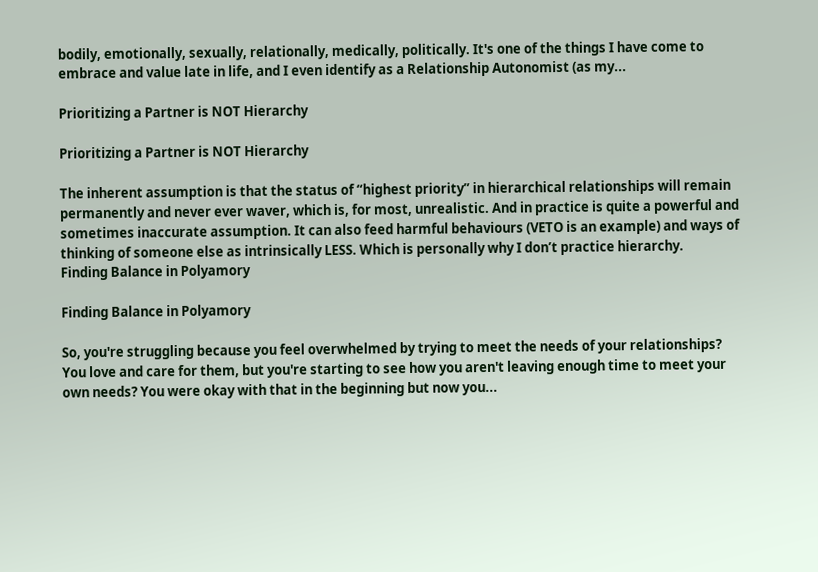bodily, emotionally, sexually, relationally, medically, politically. It's one of the things I have come to embrace and value late in life, and I even identify as a Relationship Autonomist (as my...

Prioritizing a Partner is NOT Hierarchy

Prioritizing a Partner is NOT Hierarchy

The inherent assumption is that the status of “highest priority” in hierarchical relationships will remain permanently and never ever waver, which is, for most, unrealistic. And in practice is quite a powerful and sometimes inaccurate assumption. It can also feed harmful behaviours (VETO is an example) and ways of thinking of someone else as intrinsically LESS. Which is personally why I don’t practice hierarchy.
Finding Balance in Polyamory

Finding Balance in Polyamory

So, you're struggling because you feel overwhelmed by trying to meet the needs of your relationships? You love and care for them, but you're starting to see how you aren't leaving enough time to meet your own needs? You were okay with that in the beginning but now you...